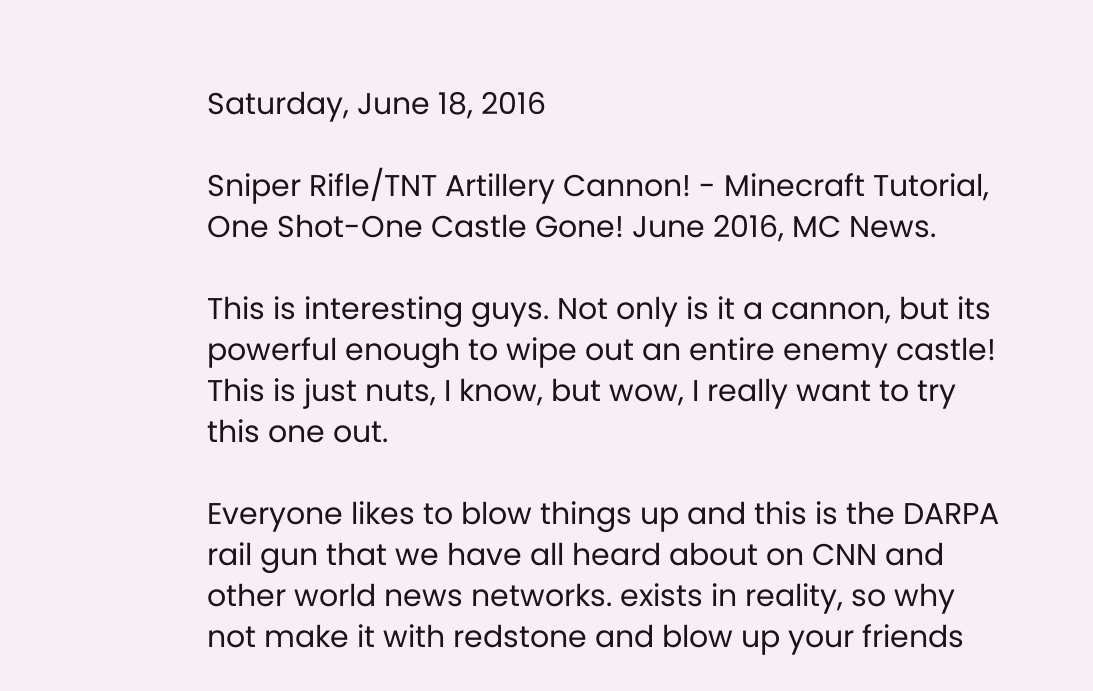Saturday, June 18, 2016

Sniper Rifle/TNT Artillery Cannon! - Minecraft Tutorial, One Shot-One Castle Gone! June 2016, MC News.

This is interesting guys. Not only is it a cannon, but its powerful enough to wipe out an entire enemy castle! This is just nuts, I know, but wow, I really want to try this one out.

Everyone likes to blow things up and this is the DARPA rail gun that we have all heard about on CNN and other world news networks. exists in reality, so why not make it with redstone and blow up your friends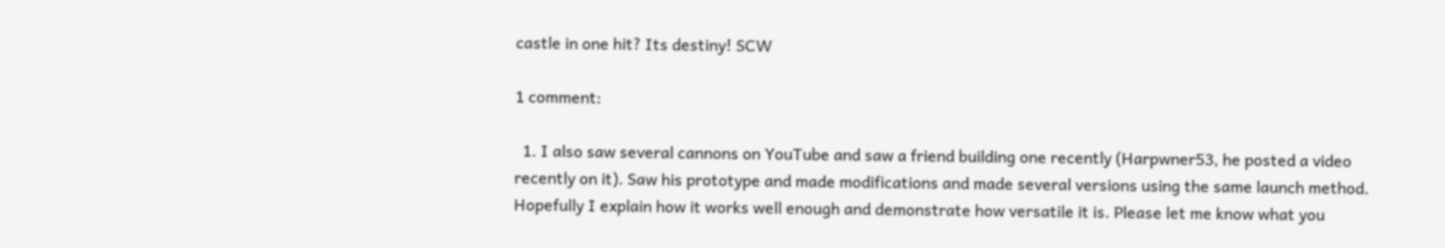castle in one hit? Its destiny! SCW

1 comment:

  1. I also saw several cannons on YouTube and saw a friend building one recently (Harpwner53, he posted a video recently on it). Saw his prototype and made modifications and made several versions using the same launch method. Hopefully I explain how it works well enough and demonstrate how versatile it is. Please let me know what you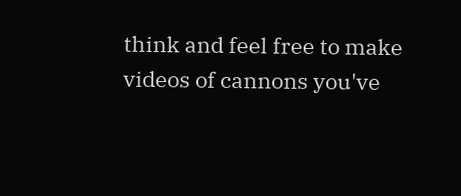think and feel free to make videos of cannons you've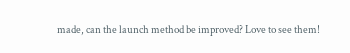made, can the launch method be improved? Love to see them!